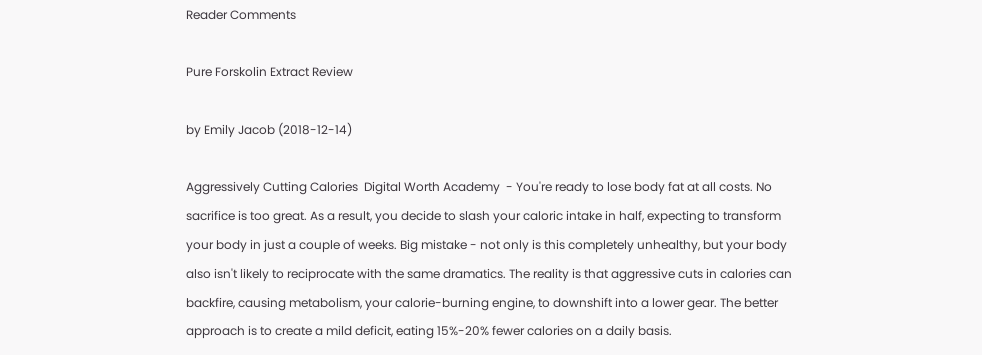Reader Comments

Pure Forskolin Extract Review

by Emily Jacob (2018-12-14)

Aggressively Cutting Calories  Digital Worth Academy  - You're ready to lose body fat at all costs. No sacrifice is too great. As a result, you decide to slash your caloric intake in half, expecting to transform your body in just a couple of weeks. Big mistake - not only is this completely unhealthy, but your body also isn't likely to reciprocate with the same dramatics. The reality is that aggressive cuts in calories can backfire, causing metabolism, your calorie-burning engine, to downshift into a lower gear. The better approach is to create a mild deficit, eating 15%-20% fewer calories on a daily basis.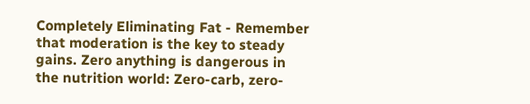Completely Eliminating Fat - Remember that moderation is the key to steady gains. Zero anything is dangerous in the nutrition world: Zero-carb, zero-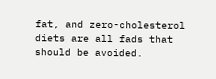fat, and zero-cholesterol diets are all fads that should be avoided.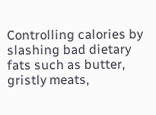Controlling calories by slashing bad dietary fats such as butter, gristly meats,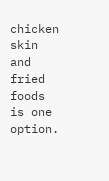chicken skin and fried foods is one option.